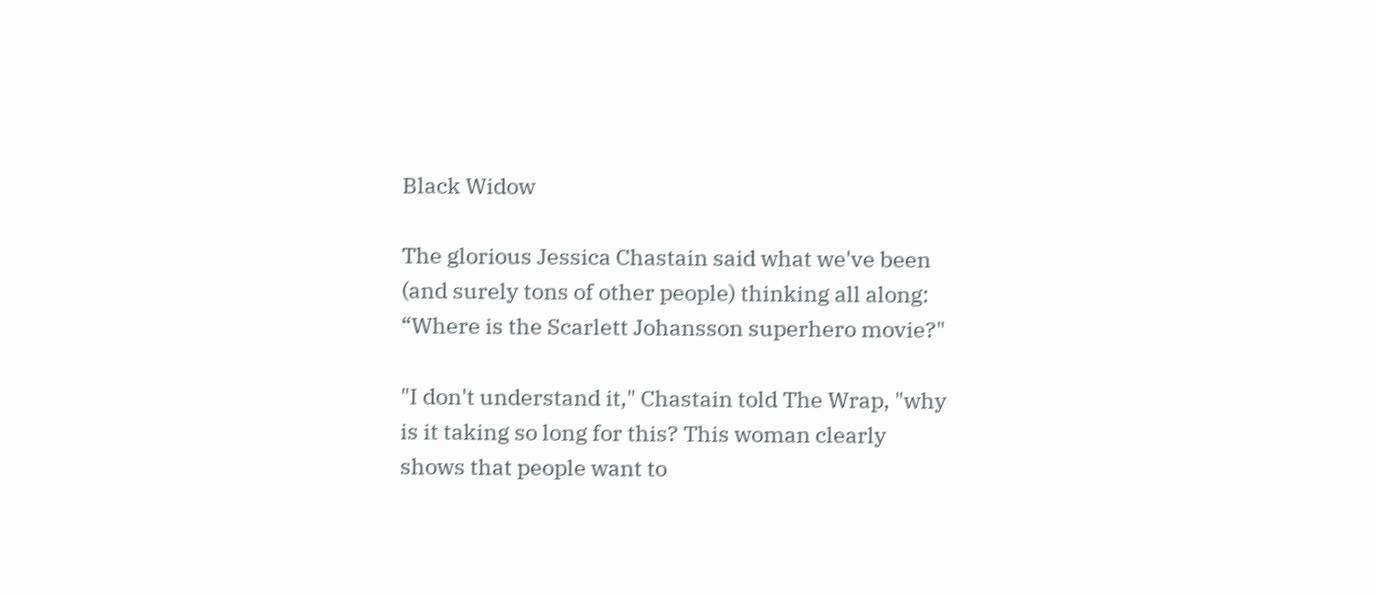Black Widow

The glorious Jessica Chastain said what we've been (and surely tons of other people) thinking all along: “Where is the Scarlett Johansson superhero movie?"

"I don't understand it," Chastain told The Wrap, "why is it taking so long for this? This woman clearly shows that people want to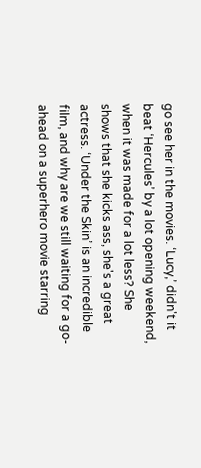go see her in the movies. ‘Lucy,’ didn't it beat ‘Hercules’ by a lot opening weekend, when it was made for a lot less? She shows that she kicks ass, she's a great actress. ‘Under the Skin’ is an incredible film, and why are we still waiting for a go-ahead on a superhero movie starring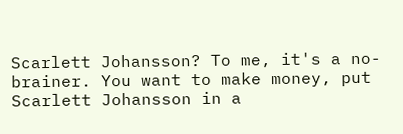Scarlett Johansson? To me, it's a no-brainer. You want to make money, put Scarlett Johansson in a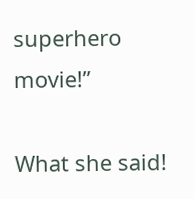superhero movie!”

What she said!